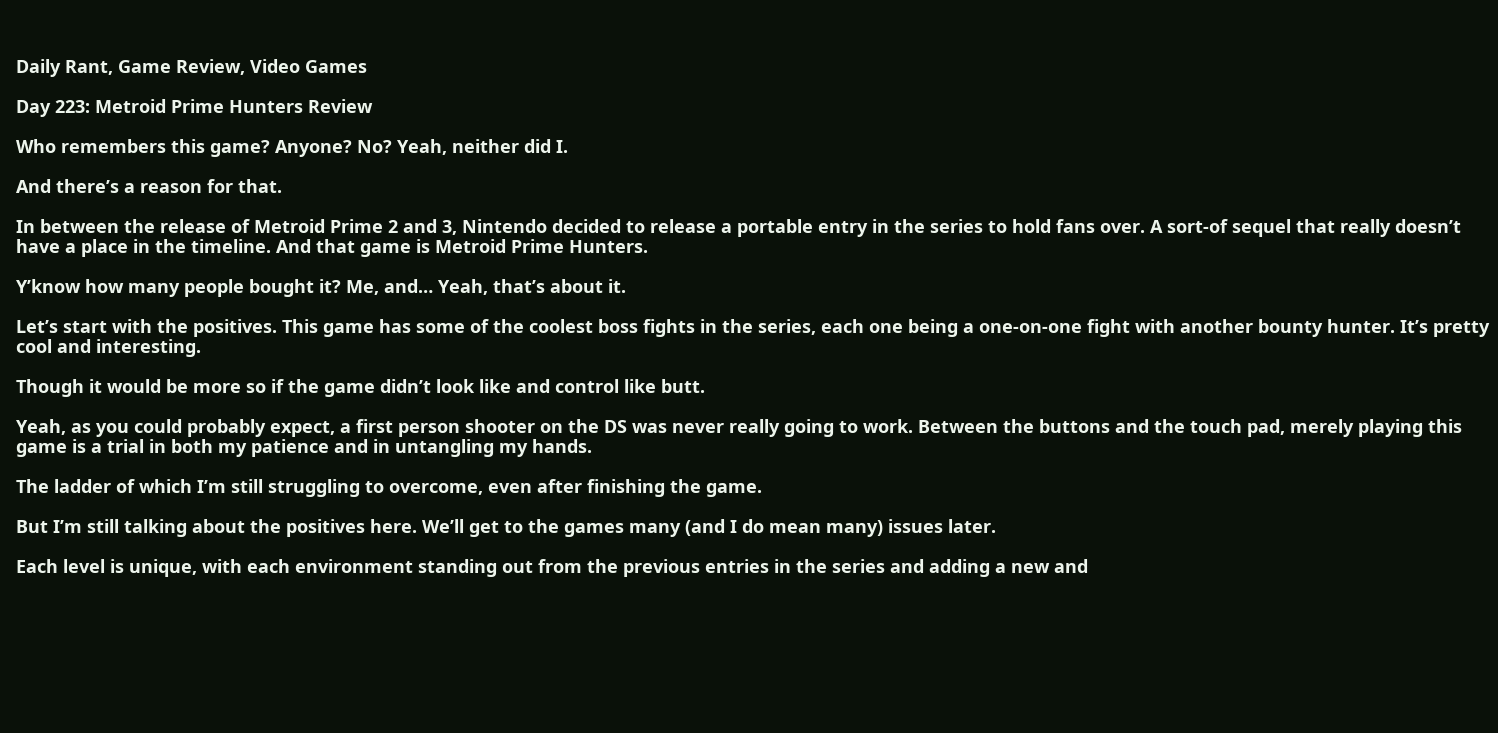Daily Rant, Game Review, Video Games

Day 223: Metroid Prime Hunters Review

Who remembers this game? Anyone? No? Yeah, neither did I.

And there’s a reason for that.

In between the release of Metroid Prime 2 and 3, Nintendo decided to release a portable entry in the series to hold fans over. A sort-of sequel that really doesn’t have a place in the timeline. And that game is Metroid Prime Hunters.

Y’know how many people bought it? Me, and… Yeah, that’s about it.

Let’s start with the positives. This game has some of the coolest boss fights in the series, each one being a one-on-one fight with another bounty hunter. It’s pretty cool and interesting.

Though it would be more so if the game didn’t look like and control like butt.

Yeah, as you could probably expect, a first person shooter on the DS was never really going to work. Between the buttons and the touch pad, merely playing this game is a trial in both my patience and in untangling my hands.

The ladder of which I’m still struggling to overcome, even after finishing the game.

But I’m still talking about the positives here. We’ll get to the games many (and I do mean many) issues later.

Each level is unique, with each environment standing out from the previous entries in the series and adding a new and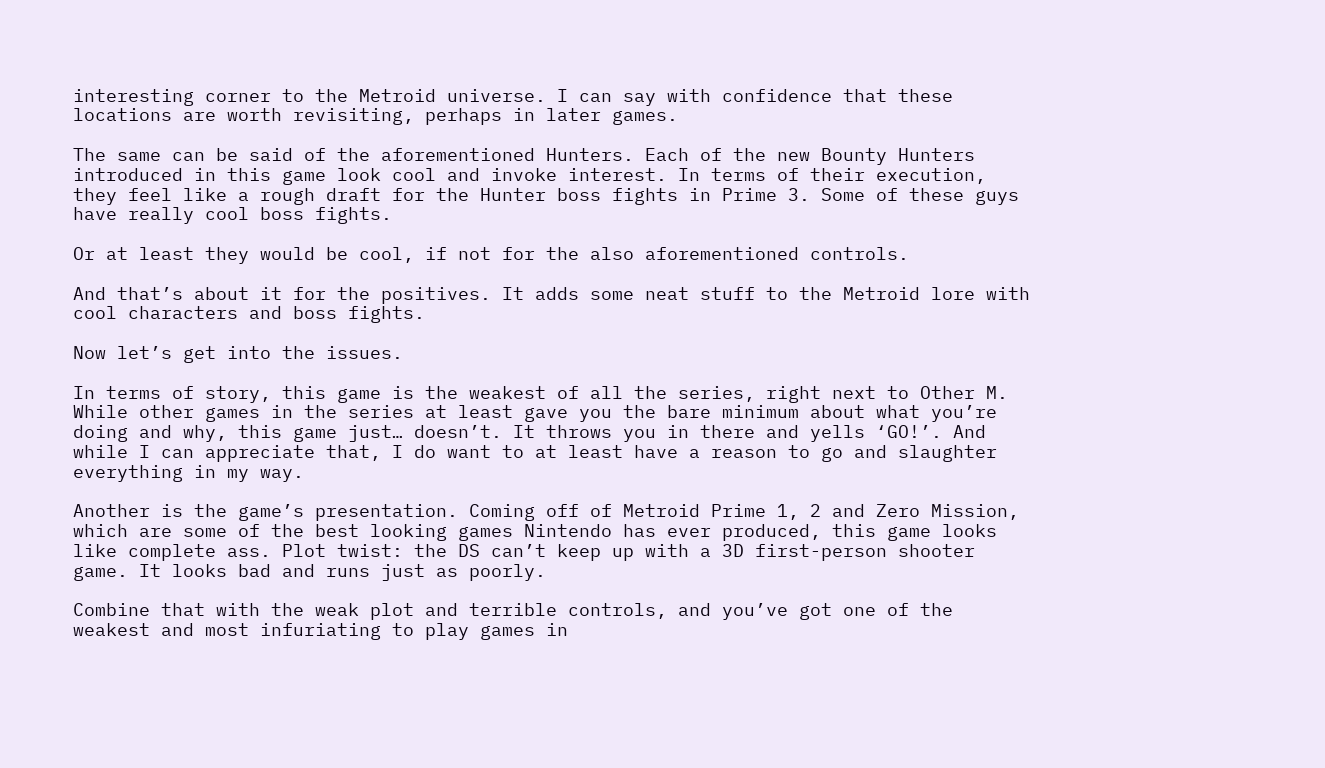interesting corner to the Metroid universe. I can say with confidence that these locations are worth revisiting, perhaps in later games.

The same can be said of the aforementioned Hunters. Each of the new Bounty Hunters introduced in this game look cool and invoke interest. In terms of their execution, they feel like a rough draft for the Hunter boss fights in Prime 3. Some of these guys have really cool boss fights.

Or at least they would be cool, if not for the also aforementioned controls.

And that’s about it for the positives. It adds some neat stuff to the Metroid lore with cool characters and boss fights.

Now let’s get into the issues.

In terms of story, this game is the weakest of all the series, right next to Other M. While other games in the series at least gave you the bare minimum about what you’re doing and why, this game just… doesn’t. It throws you in there and yells ‘GO!’. And while I can appreciate that, I do want to at least have a reason to go and slaughter everything in my way.

Another is the game’s presentation. Coming off of Metroid Prime 1, 2 and Zero Mission, which are some of the best looking games Nintendo has ever produced, this game looks like complete ass. Plot twist: the DS can’t keep up with a 3D first-person shooter game. It looks bad and runs just as poorly.

Combine that with the weak plot and terrible controls, and you’ve got one of the weakest and most infuriating to play games in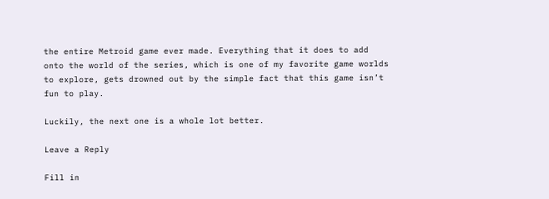the entire Metroid game ever made. Everything that it does to add onto the world of the series, which is one of my favorite game worlds to explore, gets drowned out by the simple fact that this game isn’t fun to play.

Luckily, the next one is a whole lot better.

Leave a Reply

Fill in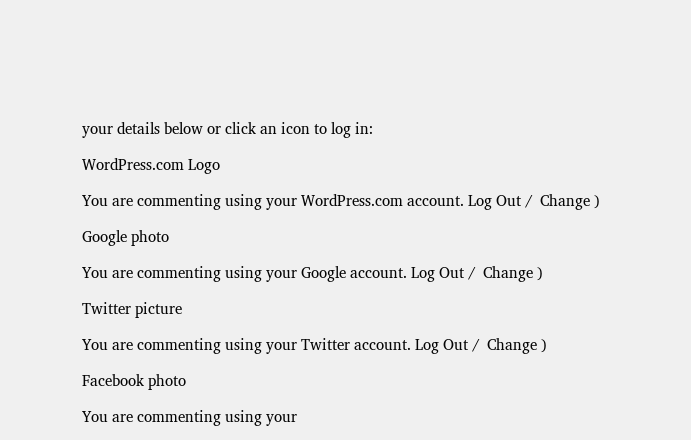your details below or click an icon to log in:

WordPress.com Logo

You are commenting using your WordPress.com account. Log Out /  Change )

Google photo

You are commenting using your Google account. Log Out /  Change )

Twitter picture

You are commenting using your Twitter account. Log Out /  Change )

Facebook photo

You are commenting using your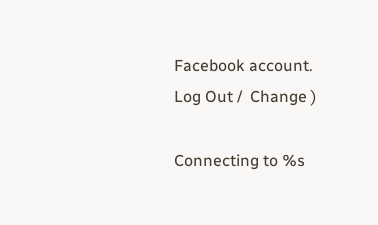Facebook account. Log Out /  Change )

Connecting to %s